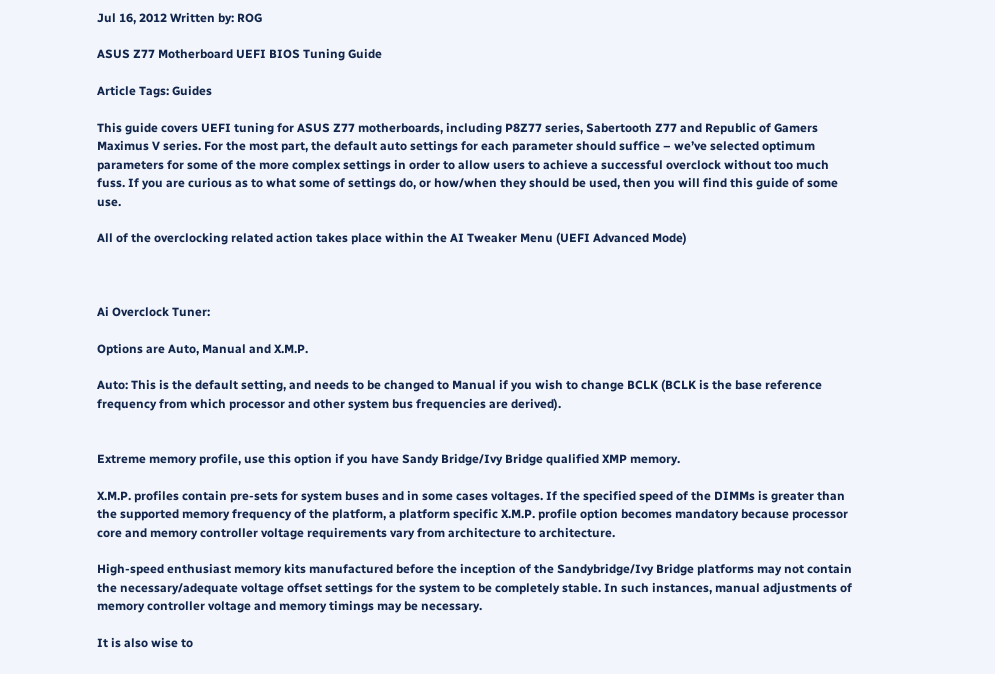Jul 16, 2012 Written by: ROG

ASUS Z77 Motherboard UEFI BIOS Tuning Guide

Article Tags: Guides

This guide covers UEFI tuning for ASUS Z77 motherboards, including P8Z77 series, Sabertooth Z77 and Republic of Gamers Maximus V series. For the most part, the default auto settings for each parameter should suffice – we’ve selected optimum parameters for some of the more complex settings in order to allow users to achieve a successful overclock without too much fuss. If you are curious as to what some of settings do, or how/when they should be used, then you will find this guide of some use.

All of the overclocking related action takes place within the AI Tweaker Menu (UEFI Advanced Mode)



Ai Overclock Tuner:

Options are Auto, Manual and X.M.P.

Auto: This is the default setting, and needs to be changed to Manual if you wish to change BCLK (BCLK is the base reference frequency from which processor and other system bus frequencies are derived).


Extreme memory profile, use this option if you have Sandy Bridge/Ivy Bridge qualified XMP memory.

X.M.P. profiles contain pre-sets for system buses and in some cases voltages. If the specified speed of the DIMMs is greater than the supported memory frequency of the platform, a platform specific X.M.P. profile option becomes mandatory because processor core and memory controller voltage requirements vary from architecture to architecture.

High-speed enthusiast memory kits manufactured before the inception of the Sandybridge/Ivy Bridge platforms may not contain the necessary/adequate voltage offset settings for the system to be completely stable. In such instances, manual adjustments of memory controller voltage and memory timings may be necessary.

It is also wise to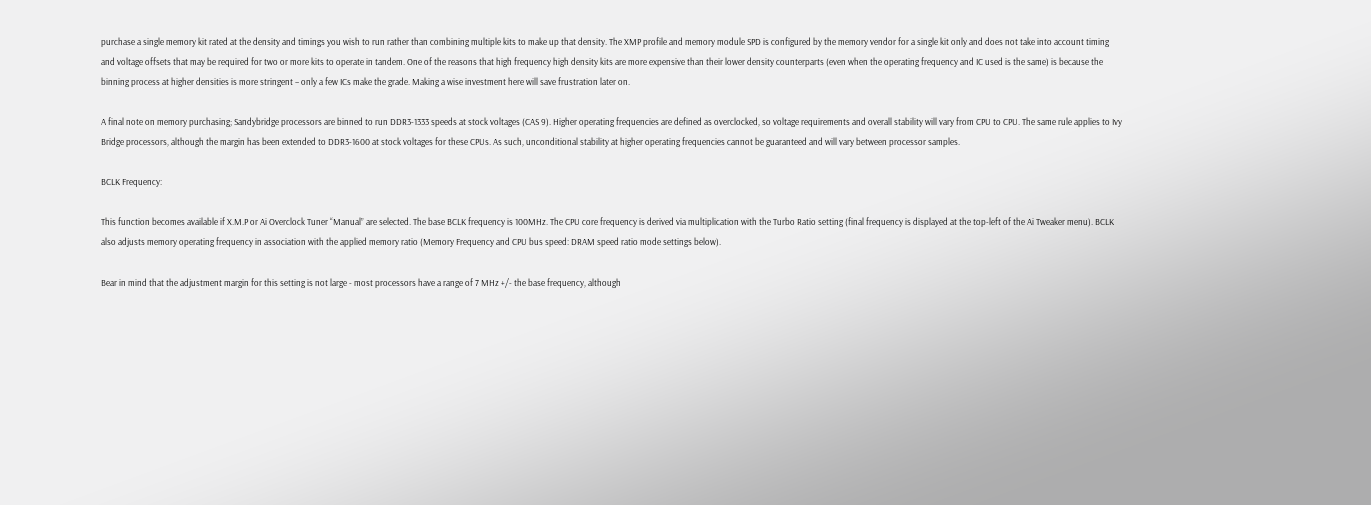purchase a single memory kit rated at the density and timings you wish to run rather than combining multiple kits to make up that density. The XMP profile and memory module SPD is configured by the memory vendor for a single kit only and does not take into account timing and voltage offsets that may be required for two or more kits to operate in tandem. One of the reasons that high frequency high density kits are more expensive than their lower density counterparts (even when the operating frequency and IC used is the same) is because the binning process at higher densities is more stringent – only a few ICs make the grade. Making a wise investment here will save frustration later on.

A final note on memory purchasing; Sandybridge processors are binned to run DDR3-1333 speeds at stock voltages (CAS 9). Higher operating frequencies are defined as overclocked, so voltage requirements and overall stability will vary from CPU to CPU. The same rule applies to Ivy Bridge processors, although the margin has been extended to DDR3-1600 at stock voltages for these CPUs. As such, unconditional stability at higher operating frequencies cannot be guaranteed and will vary between processor samples.

BCLK Frequency:

This function becomes available if X.M.P or Ai Overclock Tuner “Manual” are selected. The base BCLK frequency is 100MHz. The CPU core frequency is derived via multiplication with the Turbo Ratio setting (final frequency is displayed at the top-left of the Ai Tweaker menu). BCLK also adjusts memory operating frequency in association with the applied memory ratio (Memory Frequency and CPU bus speed: DRAM speed ratio mode settings below).

Bear in mind that the adjustment margin for this setting is not large - most processors have a range of 7 MHz +/- the base frequency, although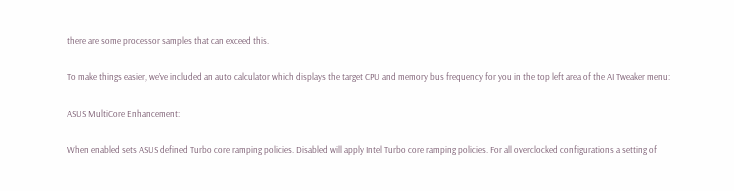there are some processor samples that can exceed this.

To make things easier, we’ve included an auto calculator which displays the target CPU and memory bus frequency for you in the top left area of the AI Tweaker menu:

ASUS MultiCore Enhancement:

When enabled sets ASUS defined Turbo core ramping policies. Disabled will apply Intel Turbo core ramping policies. For all overclocked configurations a setting of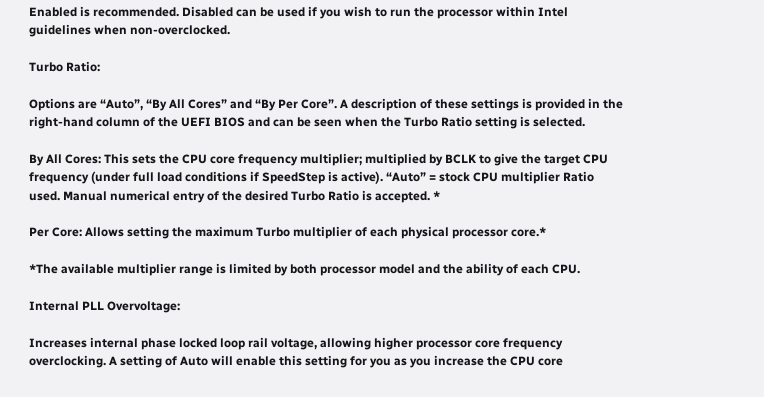Enabled is recommended. Disabled can be used if you wish to run the processor within Intel guidelines when non-overclocked.

Turbo Ratio:

Options are “Auto”, “By All Cores” and “By Per Core”. A description of these settings is provided in the right-hand column of the UEFI BIOS and can be seen when the Turbo Ratio setting is selected.

By All Cores: This sets the CPU core frequency multiplier; multiplied by BCLK to give the target CPU frequency (under full load conditions if SpeedStep is active). “Auto” = stock CPU multiplier Ratio used. Manual numerical entry of the desired Turbo Ratio is accepted. *

Per Core: Allows setting the maximum Turbo multiplier of each physical processor core.*

*The available multiplier range is limited by both processor model and the ability of each CPU.

Internal PLL Overvoltage:

Increases internal phase locked loop rail voltage, allowing higher processor core frequency overclocking. A setting of Auto will enable this setting for you as you increase the CPU core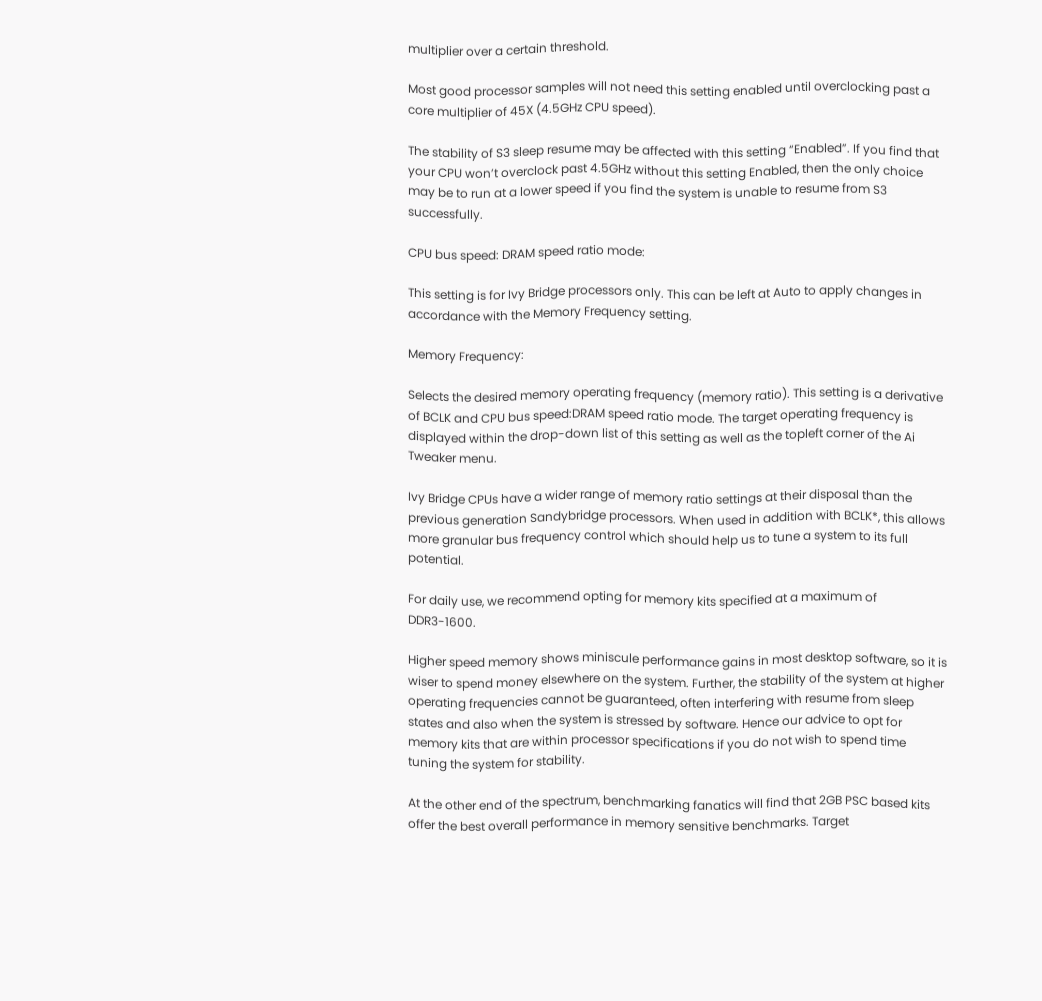multiplier over a certain threshold.

Most good processor samples will not need this setting enabled until overclocking past a core multiplier of 45X (4.5GHz CPU speed).

The stability of S3 sleep resume may be affected with this setting “Enabled”. If you find that your CPU won’t overclock past 4.5GHz without this setting Enabled, then the only choice may be to run at a lower speed if you find the system is unable to resume from S3 successfully.

CPU bus speed: DRAM speed ratio mode:

This setting is for Ivy Bridge processors only. This can be left at Auto to apply changes in accordance with the Memory Frequency setting.

Memory Frequency:

Selects the desired memory operating frequency (memory ratio). This setting is a derivative of BCLK and CPU bus speed:DRAM speed ratio mode. The target operating frequency is displayed within the drop-down list of this setting as well as the topleft corner of the Ai Tweaker menu.

Ivy Bridge CPUs have a wider range of memory ratio settings at their disposal than the previous generation Sandybridge processors. When used in addition with BCLK*, this allows more granular bus frequency control which should help us to tune a system to its full potential.

For daily use, we recommend opting for memory kits specified at a maximum of DDR3-1600.

Higher speed memory shows miniscule performance gains in most desktop software, so it is wiser to spend money elsewhere on the system. Further, the stability of the system at higher operating frequencies cannot be guaranteed, often interfering with resume from sleep states and also when the system is stressed by software. Hence our advice to opt for memory kits that are within processor specifications if you do not wish to spend time tuning the system for stability.

At the other end of the spectrum, benchmarking fanatics will find that 2GB PSC based kits offer the best overall performance in memory sensitive benchmarks. Target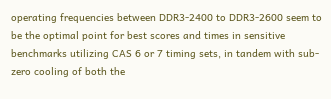operating frequencies between DDR3-2400 to DDR3-2600 seem to be the optimal point for best scores and times in sensitive benchmarks utilizing CAS 6 or 7 timing sets, in tandem with sub-zero cooling of both the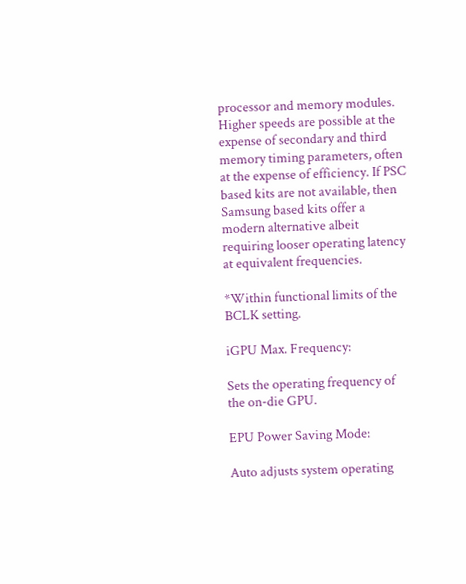processor and memory modules. Higher speeds are possible at the expense of secondary and third memory timing parameters, often at the expense of efficiency. If PSC based kits are not available, then Samsung based kits offer a modern alternative albeit requiring looser operating latency at equivalent frequencies.

*Within functional limits of the BCLK setting.

iGPU Max. Frequency:

Sets the operating frequency of the on-die GPU.

EPU Power Saving Mode:

Auto adjusts system operating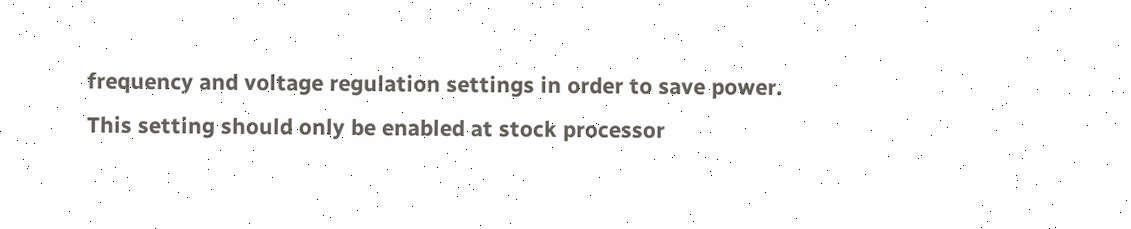frequency and voltage regulation settings in order to save power. This setting should only be enabled at stock processor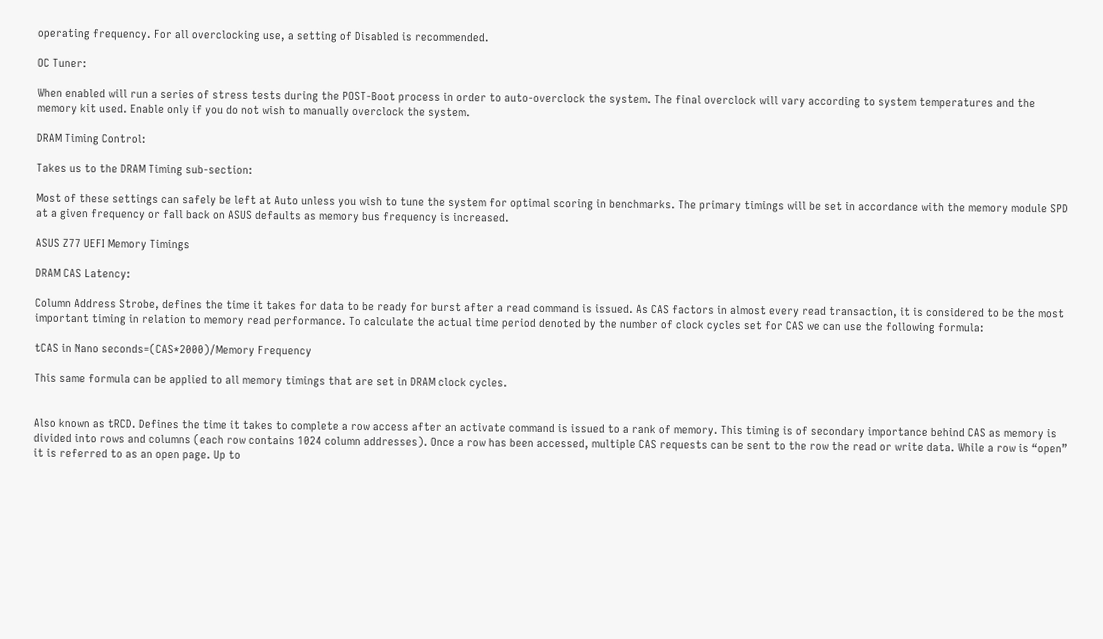operating frequency. For all overclocking use, a setting of Disabled is recommended.

OC Tuner:

When enabled will run a series of stress tests during the POST-Boot process in order to auto-overclock the system. The final overclock will vary according to system temperatures and the memory kit used. Enable only if you do not wish to manually overclock the system.

DRAM Timing Control:

Takes us to the DRAM Timing sub-section:

Most of these settings can safely be left at Auto unless you wish to tune the system for optimal scoring in benchmarks. The primary timings will be set in accordance with the memory module SPD at a given frequency or fall back on ASUS defaults as memory bus frequency is increased.

ASUS Z77 UEFI Memory Timings

DRAM CAS Latency:

Column Address Strobe, defines the time it takes for data to be ready for burst after a read command is issued. As CAS factors in almost every read transaction, it is considered to be the most important timing in relation to memory read performance. To calculate the actual time period denoted by the number of clock cycles set for CAS we can use the following formula:

tCAS in Nano seconds=(CAS*2000)/Memory Frequency

This same formula can be applied to all memory timings that are set in DRAM clock cycles.


Also known as tRCD. Defines the time it takes to complete a row access after an activate command is issued to a rank of memory. This timing is of secondary importance behind CAS as memory is divided into rows and columns (each row contains 1024 column addresses). Once a row has been accessed, multiple CAS requests can be sent to the row the read or write data. While a row is “open” it is referred to as an open page. Up to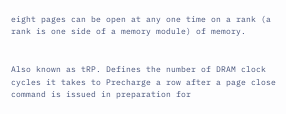eight pages can be open at any one time on a rank (a rank is one side of a memory module) of memory.


Also known as tRP. Defines the number of DRAM clock cycles it takes to Precharge a row after a page close command is issued in preparation for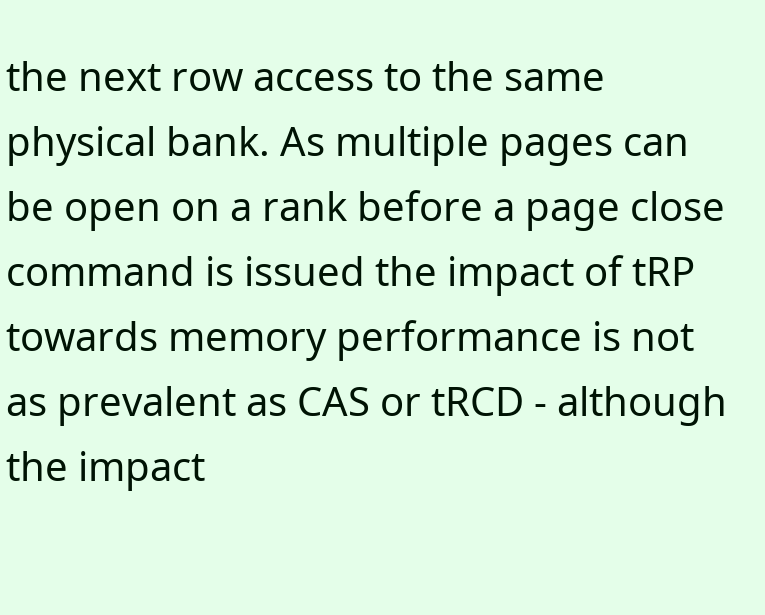the next row access to the same physical bank. As multiple pages can be open on a rank before a page close command is issued the impact of tRP towards memory performance is not as prevalent as CAS or tRCD - although the impact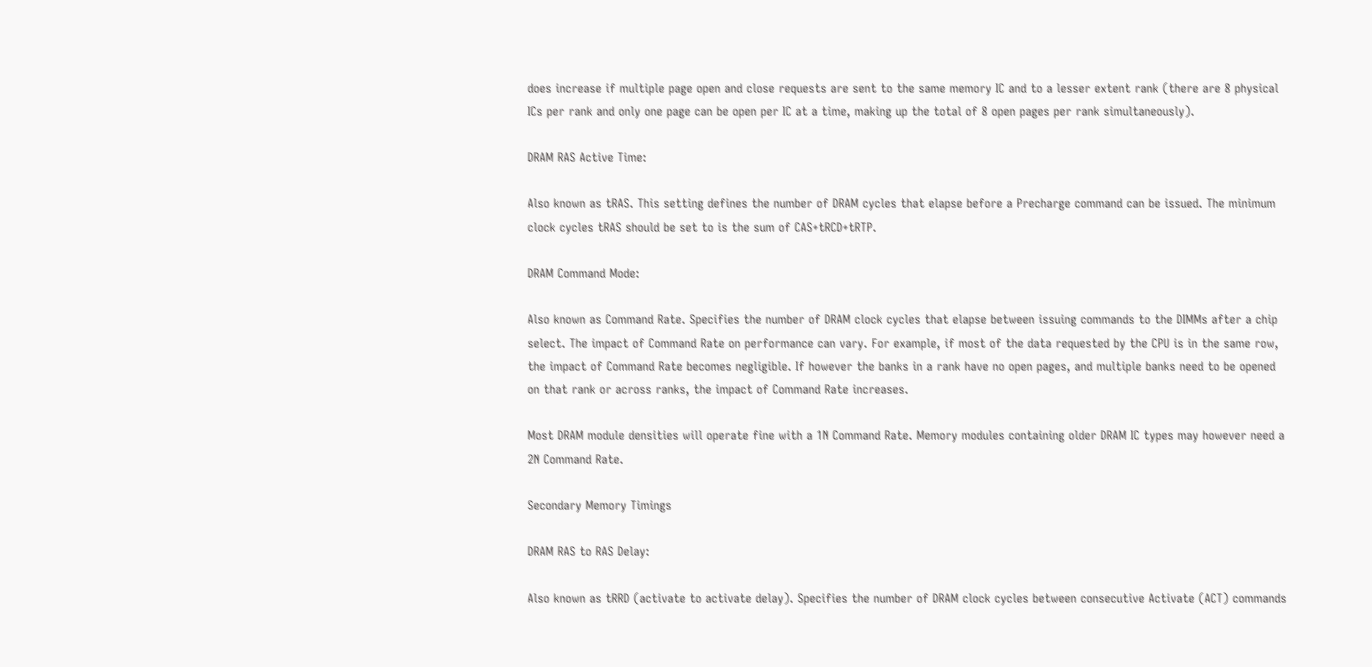does increase if multiple page open and close requests are sent to the same memory IC and to a lesser extent rank (there are 8 physical ICs per rank and only one page can be open per IC at a time, making up the total of 8 open pages per rank simultaneously).

DRAM RAS Active Time:

Also known as tRAS. This setting defines the number of DRAM cycles that elapse before a Precharge command can be issued. The minimum clock cycles tRAS should be set to is the sum of CAS+tRCD+tRTP.

DRAM Command Mode:

Also known as Command Rate. Specifies the number of DRAM clock cycles that elapse between issuing commands to the DIMMs after a chip select. The impact of Command Rate on performance can vary. For example, if most of the data requested by the CPU is in the same row, the impact of Command Rate becomes negligible. If however the banks in a rank have no open pages, and multiple banks need to be opened on that rank or across ranks, the impact of Command Rate increases.

Most DRAM module densities will operate fine with a 1N Command Rate. Memory modules containing older DRAM IC types may however need a 2N Command Rate.

Secondary Memory Timings

DRAM RAS to RAS Delay:

Also known as tRRD (activate to activate delay). Specifies the number of DRAM clock cycles between consecutive Activate (ACT) commands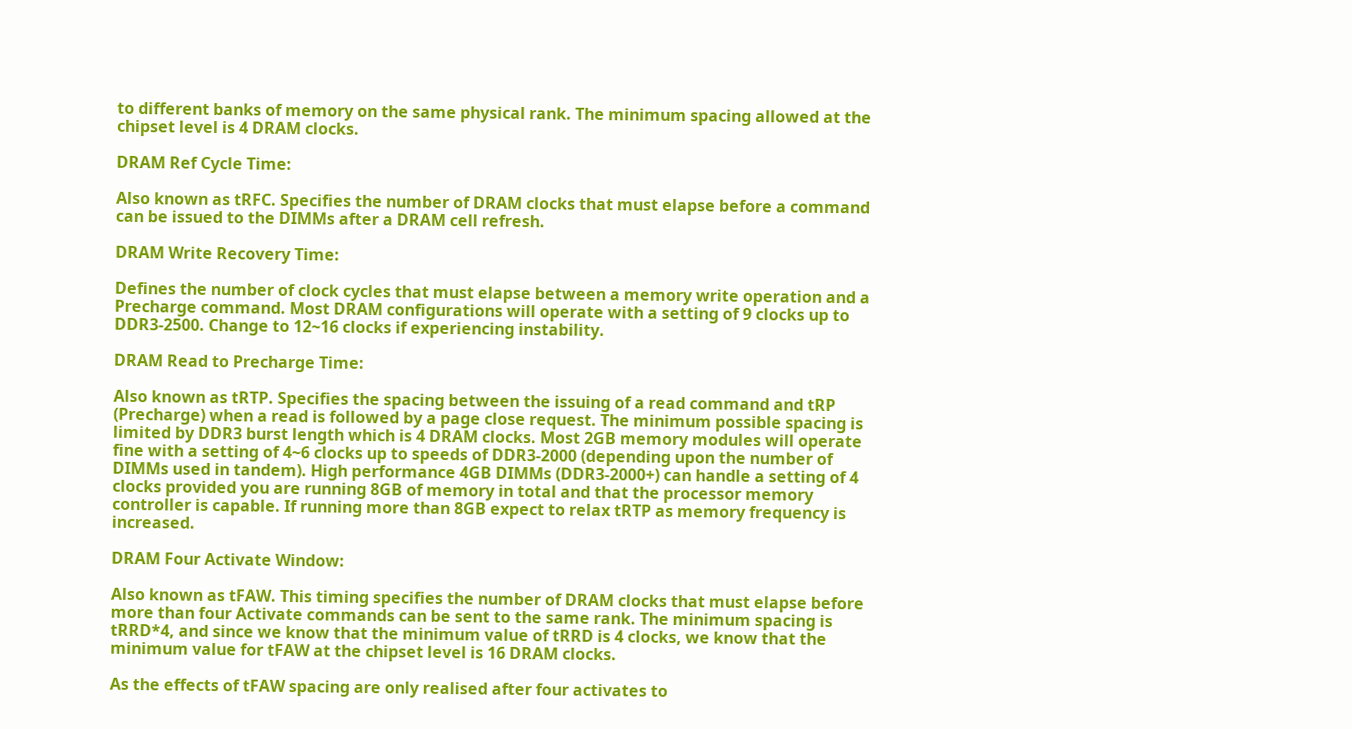to different banks of memory on the same physical rank. The minimum spacing allowed at the chipset level is 4 DRAM clocks.

DRAM Ref Cycle Time:

Also known as tRFC. Specifies the number of DRAM clocks that must elapse before a command can be issued to the DIMMs after a DRAM cell refresh.

DRAM Write Recovery Time:

Defines the number of clock cycles that must elapse between a memory write operation and a Precharge command. Most DRAM configurations will operate with a setting of 9 clocks up to DDR3-2500. Change to 12~16 clocks if experiencing instability.

DRAM Read to Precharge Time:

Also known as tRTP. Specifies the spacing between the issuing of a read command and tRP (Precharge) when a read is followed by a page close request. The minimum possible spacing is limited by DDR3 burst length which is 4 DRAM clocks. Most 2GB memory modules will operate fine with a setting of 4~6 clocks up to speeds of DDR3-2000 (depending upon the number of DIMMs used in tandem). High performance 4GB DIMMs (DDR3-2000+) can handle a setting of 4 clocks provided you are running 8GB of memory in total and that the processor memory controller is capable. If running more than 8GB expect to relax tRTP as memory frequency is increased.

DRAM Four Activate Window:

Also known as tFAW. This timing specifies the number of DRAM clocks that must elapse before more than four Activate commands can be sent to the same rank. The minimum spacing is tRRD*4, and since we know that the minimum value of tRRD is 4 clocks, we know that the minimum value for tFAW at the chipset level is 16 DRAM clocks.

As the effects of tFAW spacing are only realised after four activates to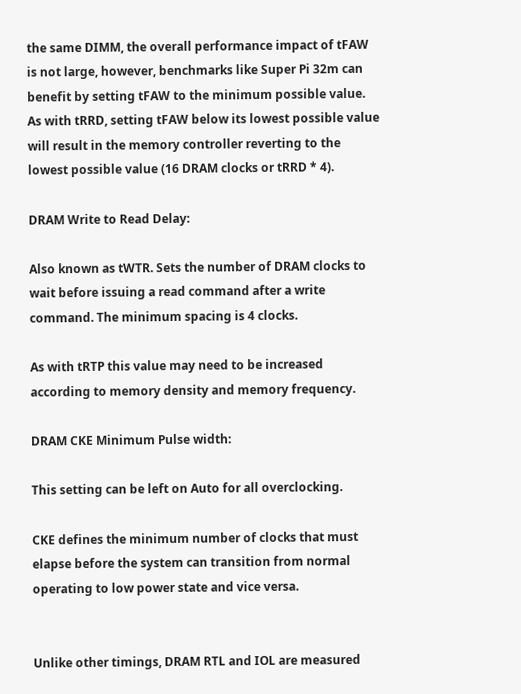the same DIMM, the overall performance impact of tFAW is not large, however, benchmarks like Super Pi 32m can benefit by setting tFAW to the minimum possible value. As with tRRD, setting tFAW below its lowest possible value will result in the memory controller reverting to the lowest possible value (16 DRAM clocks or tRRD * 4).

DRAM Write to Read Delay:

Also known as tWTR. Sets the number of DRAM clocks to wait before issuing a read command after a write command. The minimum spacing is 4 clocks.

As with tRTP this value may need to be increased according to memory density and memory frequency.

DRAM CKE Minimum Pulse width:

This setting can be left on Auto for all overclocking.

CKE defines the minimum number of clocks that must elapse before the system can transition from normal operating to low power state and vice versa.


Unlike other timings, DRAM RTL and IOL are measured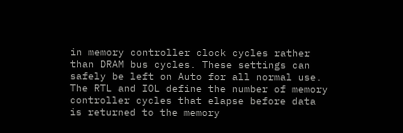in memory controller clock cycles rather than DRAM bus cycles. These settings can safely be left on Auto for all normal use. The RTL and IOL define the number of memory controller cycles that elapse before data is returned to the memory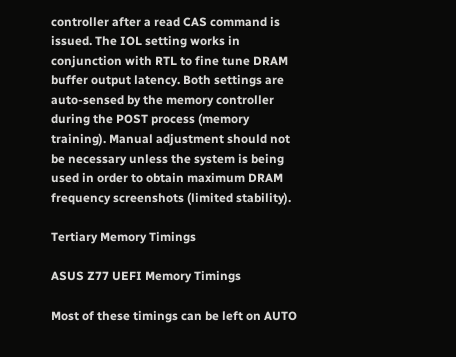controller after a read CAS command is issued. The IOL setting works in conjunction with RTL to fine tune DRAM buffer output latency. Both settings are auto-sensed by the memory controller during the POST process (memory training). Manual adjustment should not be necessary unless the system is being used in order to obtain maximum DRAM frequency screenshots (limited stability).

Tertiary Memory Timings

ASUS Z77 UEFI Memory Timings

Most of these timings can be left on AUTO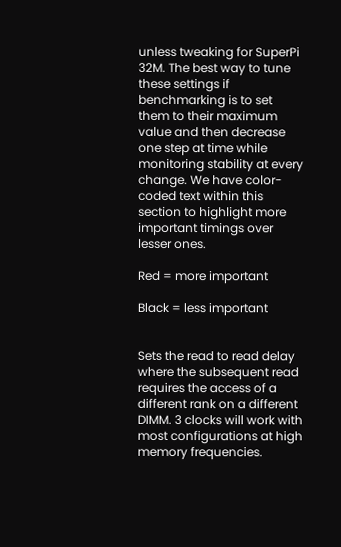unless tweaking for SuperPi 32M. The best way to tune these settings if benchmarking is to set them to their maximum value and then decrease one step at time while monitoring stability at every change. We have color-coded text within this section to highlight more important timings over lesser ones.

Red = more important

Black = less important


Sets the read to read delay where the subsequent read requires the access of a different rank on a different DIMM. 3 clocks will work with most configurations at high memory frequencies.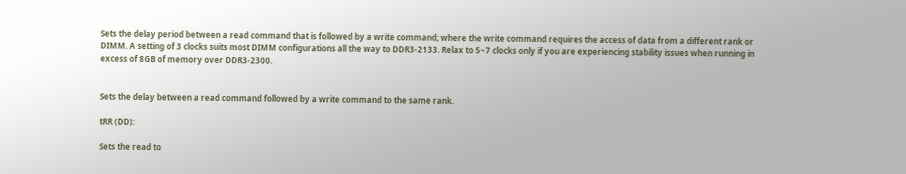Sets the delay period between a read command that is followed by a write command; where the write command requires the access of data from a different rank or DIMM. A setting of 3 clocks suits most DIMM configurations all the way to DDR3-2133. Relax to 5~7 clocks only if you are experiencing stability issues when running in excess of 8GB of memory over DDR3-2300.


Sets the delay between a read command followed by a write command to the same rank.

tRR (DD):

Sets the read to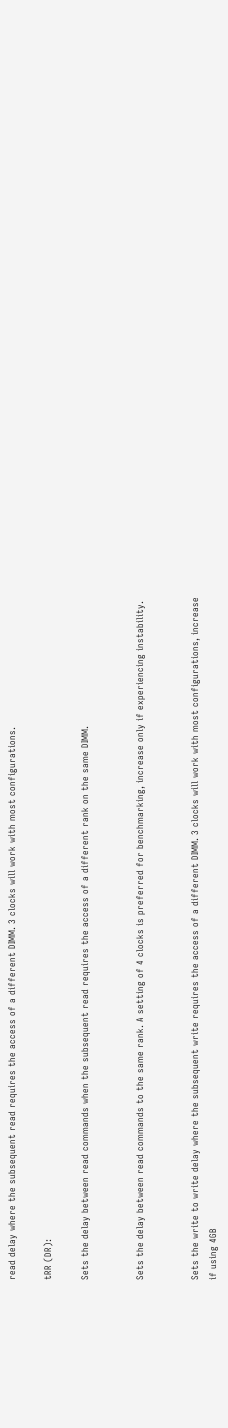read delay where the subsequent read requires the access of a different DIMM. 3 clocks will work with most configurations.

tRR (DR):

Sets the delay between read commands when the subsequent read requires the access of a different rank on the same DIMM.


Sets the delay between read commands to the same rank. A setting of 4 clocks is preferred for benchmarking, increase only if experiencing instability.


Sets the write to write delay where the subsequent write requires the access of a different DIMM. 3 clocks will work with most configurations, increase if using 4GB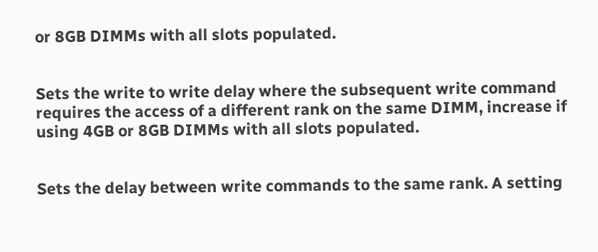or 8GB DIMMs with all slots populated.


Sets the write to write delay where the subsequent write command requires the access of a different rank on the same DIMM, increase if using 4GB or 8GB DIMMs with all slots populated.


Sets the delay between write commands to the same rank. A setting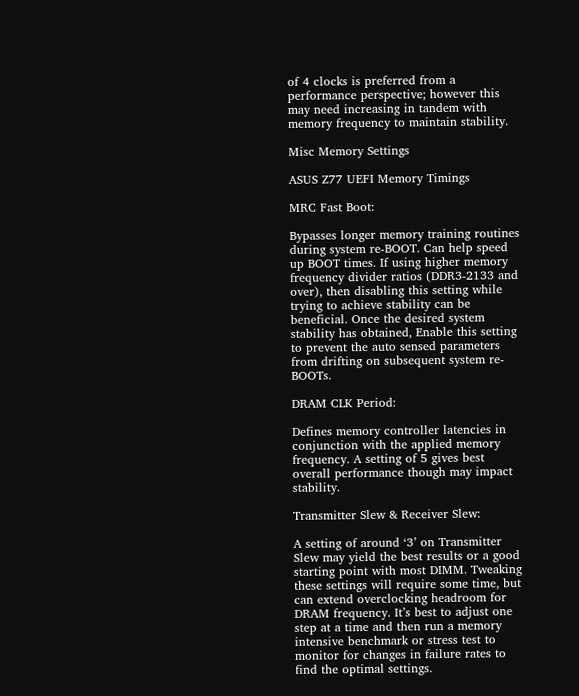of 4 clocks is preferred from a performance perspective; however this may need increasing in tandem with memory frequency to maintain stability.

Misc Memory Settings

ASUS Z77 UEFI Memory Timings

MRC Fast Boot:

Bypasses longer memory training routines during system re-BOOT. Can help speed up BOOT times. If using higher memory frequency divider ratios (DDR3-2133 and over), then disabling this setting while trying to achieve stability can be beneficial. Once the desired system stability has obtained, Enable this setting to prevent the auto sensed parameters from drifting on subsequent system re-BOOTs.

DRAM CLK Period:

Defines memory controller latencies in conjunction with the applied memory frequency. A setting of 5 gives best overall performance though may impact stability.

Transmitter Slew & Receiver Slew:

A setting of around ‘3’ on Transmitter Slew may yield the best results or a good starting point with most DIMM. Tweaking these settings will require some time, but can extend overclocking headroom for DRAM frequency. It’s best to adjust one step at a time and then run a memory intensive benchmark or stress test to monitor for changes in failure rates to find the optimal settings.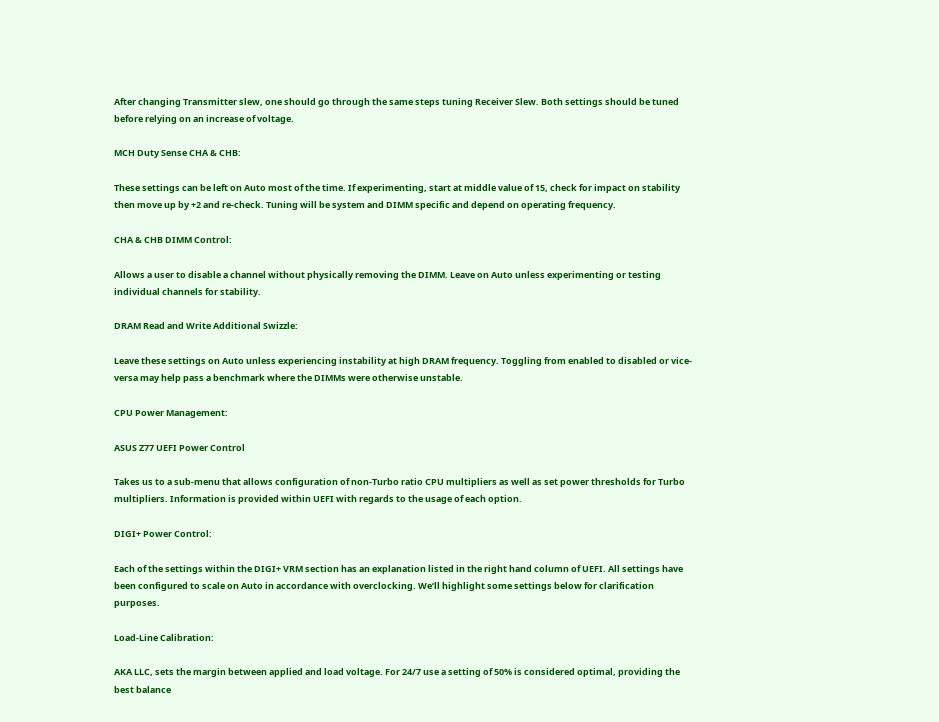After changing Transmitter slew, one should go through the same steps tuning Receiver Slew. Both settings should be tuned before relying on an increase of voltage.

MCH Duty Sense CHA & CHB:

These settings can be left on Auto most of the time. If experimenting, start at middle value of 15, check for impact on stability then move up by +2 and re-check. Tuning will be system and DIMM specific and depend on operating frequency.

CHA & CHB DIMM Control:

Allows a user to disable a channel without physically removing the DIMM. Leave on Auto unless experimenting or testing individual channels for stability.

DRAM Read and Write Additional Swizzle:

Leave these settings on Auto unless experiencing instability at high DRAM frequency. Toggling from enabled to disabled or vice-versa may help pass a benchmark where the DIMMs were otherwise unstable.

CPU Power Management:

ASUS Z77 UEFI Power Control

Takes us to a sub-menu that allows configuration of non-Turbo ratio CPU multipliers as well as set power thresholds for Turbo multipliers. Information is provided within UEFI with regards to the usage of each option.

DIGI+ Power Control:

Each of the settings within the DIGI+ VRM section has an explanation listed in the right hand column of UEFI. All settings have been configured to scale on Auto in accordance with overclocking. We’ll highlight some settings below for clarification purposes.

Load-Line Calibration:

AKA LLC, sets the margin between applied and load voltage. For 24/7 use a setting of 50% is considered optimal, providing the best balance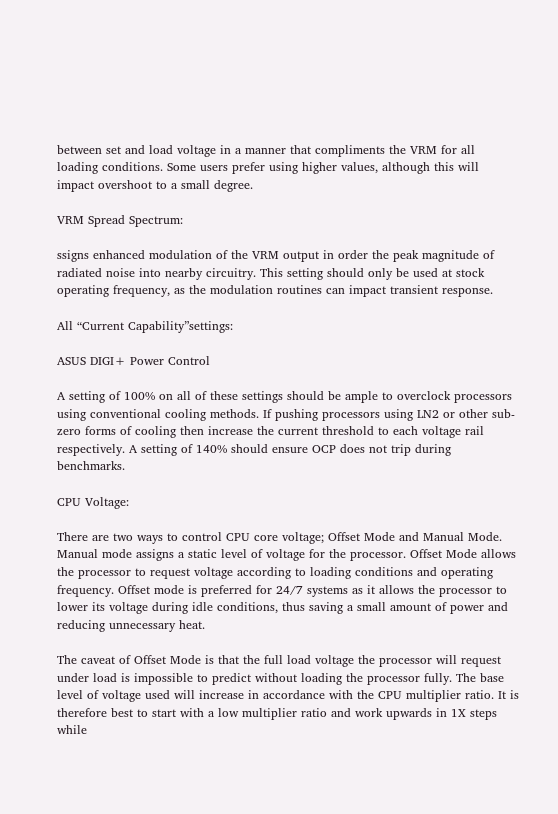between set and load voltage in a manner that compliments the VRM for all loading conditions. Some users prefer using higher values, although this will impact overshoot to a small degree.

VRM Spread Spectrum:

ssigns enhanced modulation of the VRM output in order the peak magnitude of radiated noise into nearby circuitry. This setting should only be used at stock operating frequency, as the modulation routines can impact transient response.

All “Current Capability”settings:

ASUS DIGI+ Power Control

A setting of 100% on all of these settings should be ample to overclock processors using conventional cooling methods. If pushing processors using LN2 or other sub-zero forms of cooling then increase the current threshold to each voltage rail respectively. A setting of 140% should ensure OCP does not trip during benchmarks.

CPU Voltage:

There are two ways to control CPU core voltage; Offset Mode and Manual Mode. Manual mode assigns a static level of voltage for the processor. Offset Mode allows the processor to request voltage according to loading conditions and operating frequency. Offset mode is preferred for 24/7 systems as it allows the processor to lower its voltage during idle conditions, thus saving a small amount of power and reducing unnecessary heat.

The caveat of Offset Mode is that the full load voltage the processor will request under load is impossible to predict without loading the processor fully. The base level of voltage used will increase in accordance with the CPU multiplier ratio. It is therefore best to start with a low multiplier ratio and work upwards in 1X steps while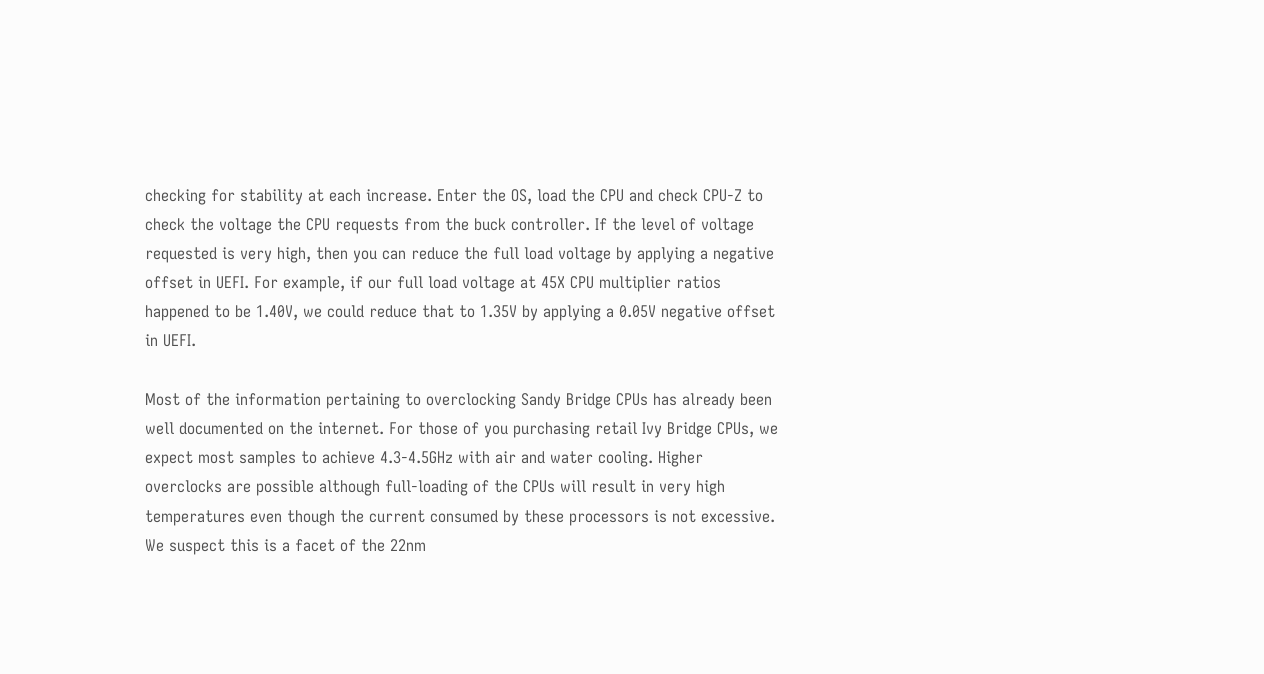checking for stability at each increase. Enter the OS, load the CPU and check CPU-Z to check the voltage the CPU requests from the buck controller. If the level of voltage requested is very high, then you can reduce the full load voltage by applying a negative offset in UEFI. For example, if our full load voltage at 45X CPU multiplier ratios happened to be 1.40V, we could reduce that to 1.35V by applying a 0.05V negative offset in UEFI.

Most of the information pertaining to overclocking Sandy Bridge CPUs has already been well documented on the internet. For those of you purchasing retail Ivy Bridge CPUs, we expect most samples to achieve 4.3-4.5GHz with air and water cooling. Higher overclocks are possible although full-loading of the CPUs will result in very high temperatures even though the current consumed by these processors is not excessive. We suspect this is a facet of the 22nm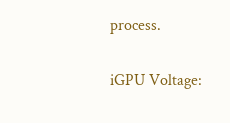process.

iGPU Voltage: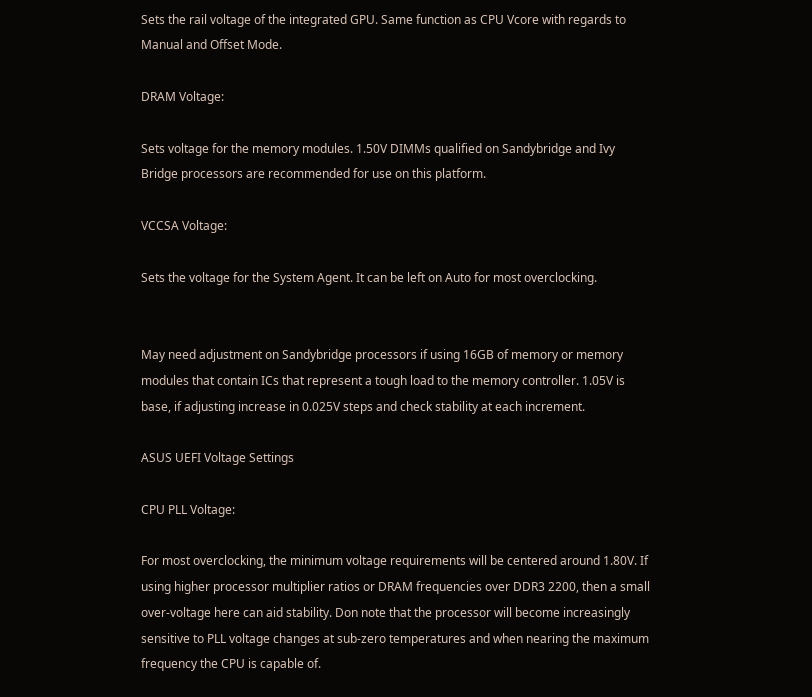Sets the rail voltage of the integrated GPU. Same function as CPU Vcore with regards to Manual and Offset Mode.

DRAM Voltage:

Sets voltage for the memory modules. 1.50V DIMMs qualified on Sandybridge and Ivy Bridge processors are recommended for use on this platform.

VCCSA Voltage:

Sets the voltage for the System Agent. It can be left on Auto for most overclocking.


May need adjustment on Sandybridge processors if using 16GB of memory or memory modules that contain ICs that represent a tough load to the memory controller. 1.05V is base, if adjusting increase in 0.025V steps and check stability at each increment.

ASUS UEFI Voltage Settings

CPU PLL Voltage:

For most overclocking, the minimum voltage requirements will be centered around 1.80V. If using higher processor multiplier ratios or DRAM frequencies over DDR3 2200, then a small over-voltage here can aid stability. Don note that the processor will become increasingly sensitive to PLL voltage changes at sub-zero temperatures and when nearing the maximum frequency the CPU is capable of.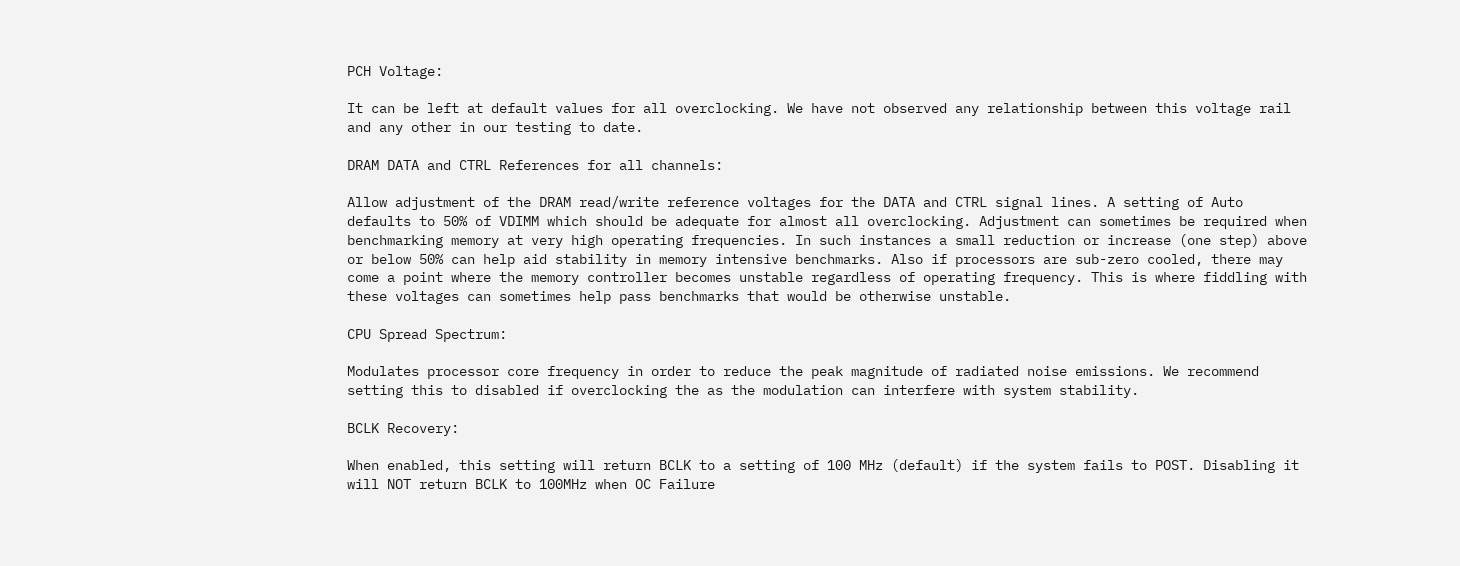PCH Voltage:

It can be left at default values for all overclocking. We have not observed any relationship between this voltage rail and any other in our testing to date.

DRAM DATA and CTRL References for all channels:

Allow adjustment of the DRAM read/write reference voltages for the DATA and CTRL signal lines. A setting of Auto defaults to 50% of VDIMM which should be adequate for almost all overclocking. Adjustment can sometimes be required when benchmarking memory at very high operating frequencies. In such instances a small reduction or increase (one step) above or below 50% can help aid stability in memory intensive benchmarks. Also if processors are sub-zero cooled, there may come a point where the memory controller becomes unstable regardless of operating frequency. This is where fiddling with these voltages can sometimes help pass benchmarks that would be otherwise unstable.

CPU Spread Spectrum:

Modulates processor core frequency in order to reduce the peak magnitude of radiated noise emissions. We recommend setting this to disabled if overclocking the as the modulation can interfere with system stability.

BCLK Recovery:

When enabled, this setting will return BCLK to a setting of 100 MHz (default) if the system fails to POST. Disabling it will NOT return BCLK to 100MHz when OC Failure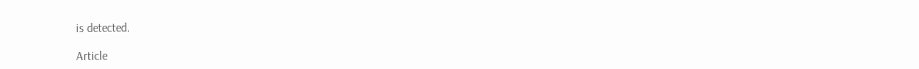is detected.

Article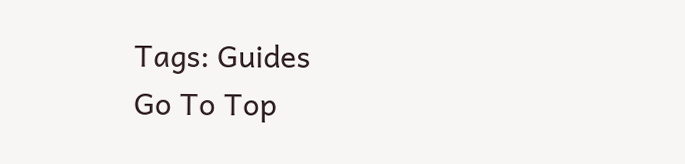Tags: Guides
Go To Top